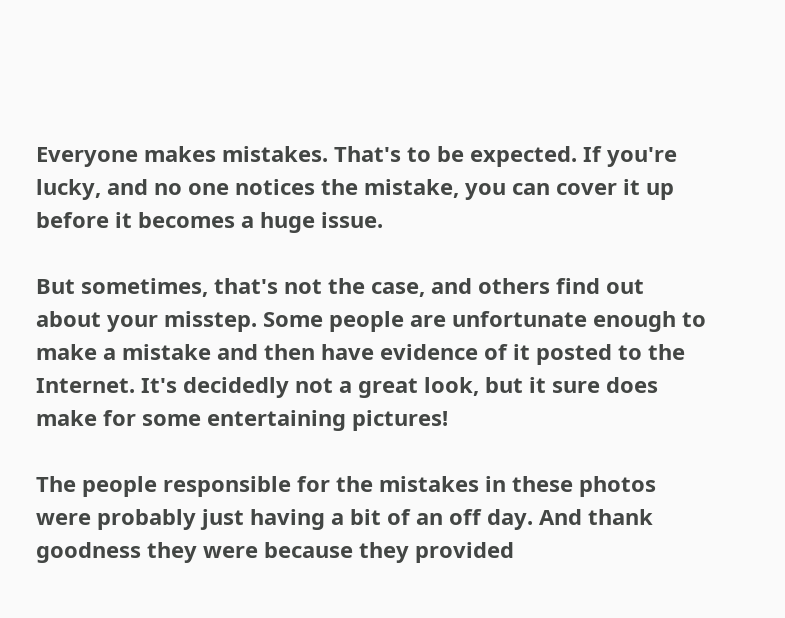Everyone makes mistakes. That's to be expected. If you're lucky, and no one notices the mistake, you can cover it up before it becomes a huge issue.

But sometimes, that's not the case, and others find out about your misstep. Some people are unfortunate enough to make a mistake and then have evidence of it posted to the Internet. It's decidedly not a great look, but it sure does make for some entertaining pictures!

The people responsible for the mistakes in these photos were probably just having a bit of an off day. And thank goodness they were because they provided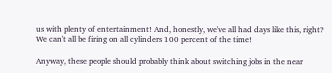us with plenty of entertainment! And, honestly, we've all had days like this, right? We can't all be firing on all cylinders 100 percent of the time!

Anyway, these people should probably think about switching jobs in the near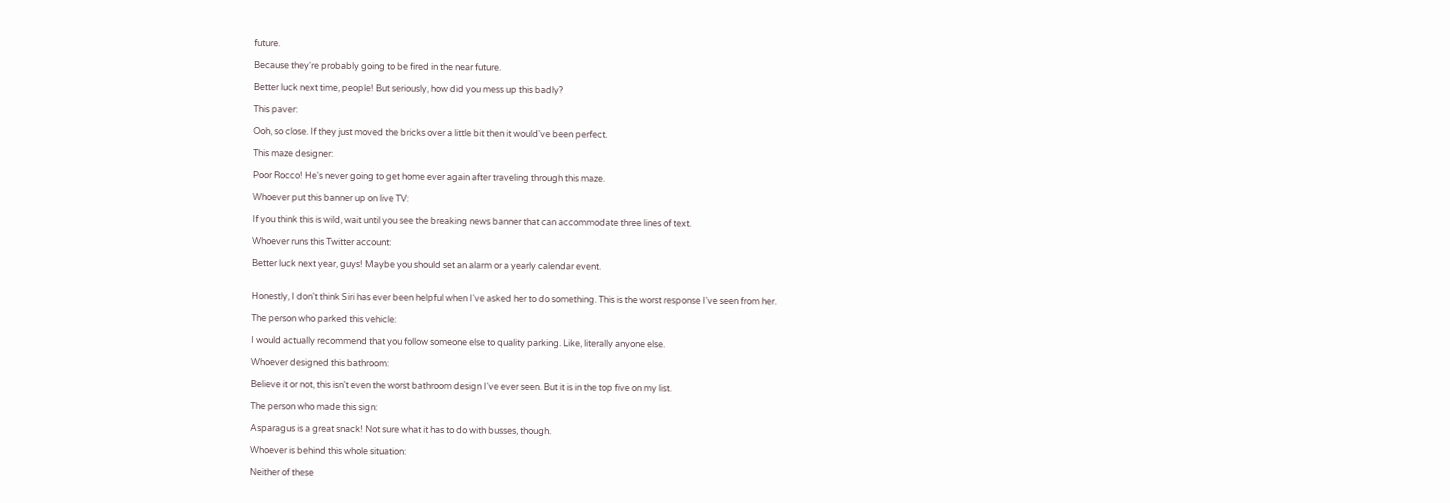future.

Because they're probably going to be fired in the near future.

Better luck next time, people! But seriously, how did you mess up this badly?

This paver:

Ooh, so close. If they just moved the bricks over a little bit then it would've been perfect.

This maze designer:

Poor Rocco! He's never going to get home ever again after traveling through this maze.

Whoever put this banner up on live TV:

If you think this is wild, wait until you see the breaking news banner that can accommodate three lines of text.

Whoever runs this Twitter account:

Better luck next year, guys! Maybe you should set an alarm or a yearly calendar event.


Honestly, I don't think Siri has ever been helpful when I've asked her to do something. This is the worst response I've seen from her.

The person who parked this vehicle:

I would actually recommend that you follow someone else to quality parking. Like, literally anyone else.

Whoever designed this bathroom:

Believe it or not, this isn't even the worst bathroom design I've ever seen. But it is in the top five on my list.

The person who made this sign:

Asparagus is a great snack! Not sure what it has to do with busses, though.

Whoever is behind this whole situation:

Neither of these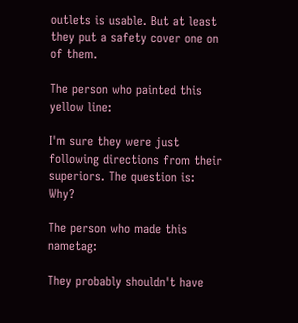outlets is usable. But at least they put a safety cover one on of them.

The person who painted this yellow line:

I'm sure they were just following directions from their superiors. The question is: Why?

The person who made this nametag:

They probably shouldn't have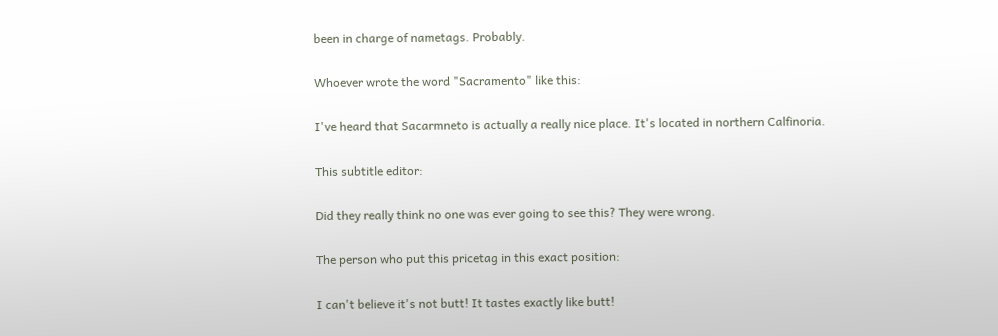been in charge of nametags. Probably.

Whoever wrote the word "Sacramento" like this:

I've heard that Sacarmneto is actually a really nice place. It's located in northern Calfinoria.

This subtitle editor:

Did they really think no one was ever going to see this? They were wrong.

The person who put this pricetag in this exact position:

I can't believe it's not butt! It tastes exactly like butt!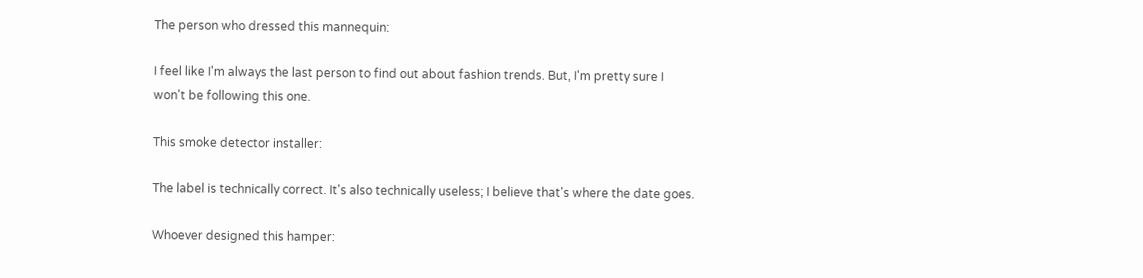The person who dressed this mannequin:

I feel like I'm always the last person to find out about fashion trends. But, I'm pretty sure I won't be following this one.

This smoke detector installer:

The label is technically correct. It's also technically useless; I believe that's where the date goes.

Whoever designed this hamper: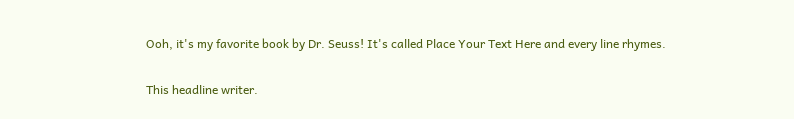Ooh, it's my favorite book by Dr. Seuss! It's called Place Your Text Here and every line rhymes.

This headline writer.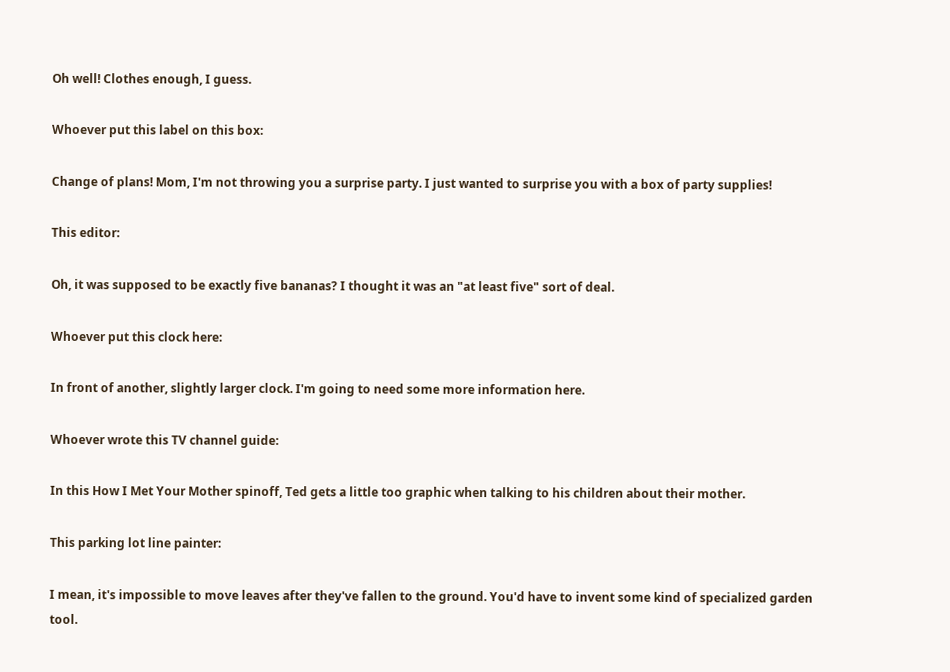Oh well! Clothes enough, I guess.

Whoever put this label on this box:

Change of plans! Mom, I'm not throwing you a surprise party. I just wanted to surprise you with a box of party supplies!

This editor:

Oh, it was supposed to be exactly five bananas? I thought it was an "at least five" sort of deal.

Whoever put this clock here:

In front of another, slightly larger clock. I'm going to need some more information here.

Whoever wrote this TV channel guide:

In this How I Met Your Mother spinoff, Ted gets a little too graphic when talking to his children about their mother.

This parking lot line painter:

I mean, it's impossible to move leaves after they've fallen to the ground. You'd have to invent some kind of specialized garden tool.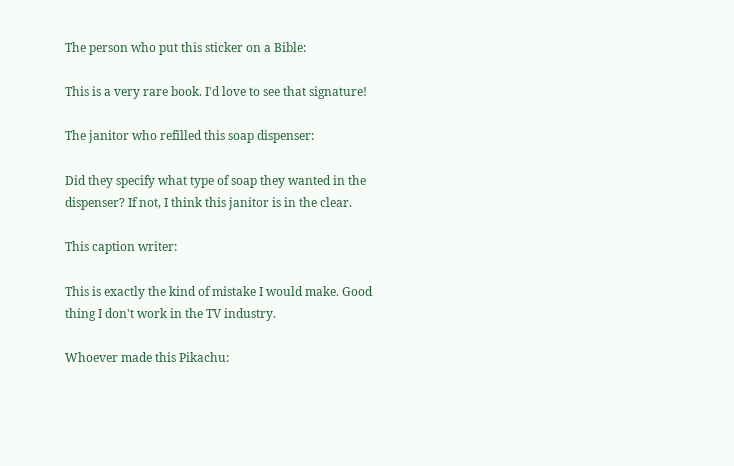The person who put this sticker on a Bible:

This is a very rare book. I'd love to see that signature!

The janitor who refilled this soap dispenser:

Did they specify what type of soap they wanted in the dispenser? If not, I think this janitor is in the clear.

This caption writer:

This is exactly the kind of mistake I would make. Good thing I don't work in the TV industry.

Whoever made this Pikachu: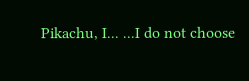Pikachu, I... ...I do not choose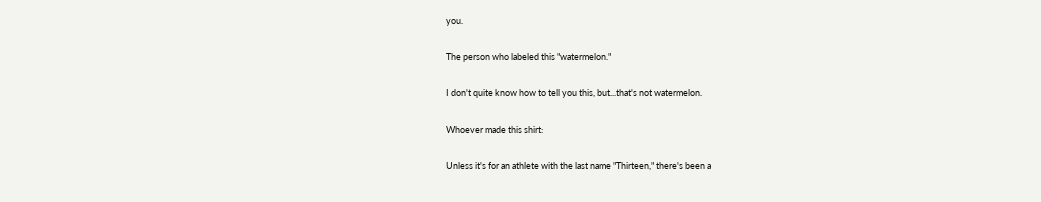you.

The person who labeled this "watermelon."

I don't quite know how to tell you this, but...that's not watermelon.

Whoever made this shirt:

Unless it's for an athlete with the last name "Thirteen," there's been a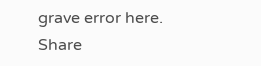grave error here. Share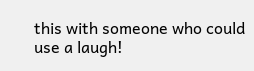this with someone who could use a laugh!